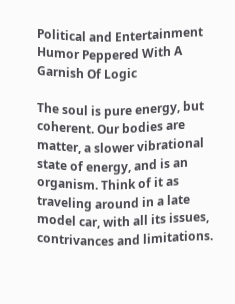Political and Entertainment Humor Peppered With A Garnish Of Logic

The soul is pure energy, but coherent. Our bodies are matter, a slower vibrational state of energy, and is an organism. Think of it as traveling around in a late model car, with all its issues, contrivances and limitations.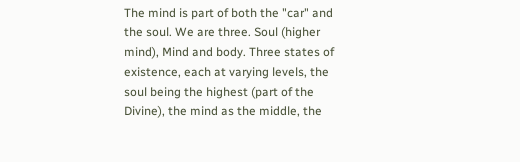The mind is part of both the "car" and the soul. We are three. Soul (higher mind), Mind and body. Three states of existence, each at varying levels, the soul being the highest (part of the Divine), the mind as the middle, the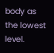body as the lowest level.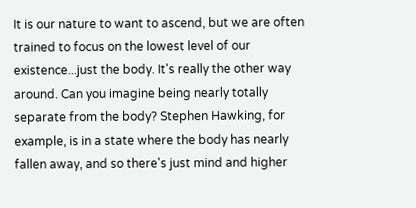It is our nature to want to ascend, but we are often trained to focus on the lowest level of our existence...just the body. It's really the other way around. Can you imagine being nearly totally separate from the body? Stephen Hawking, for example, is in a state where the body has nearly fallen away, and so there's just mind and higher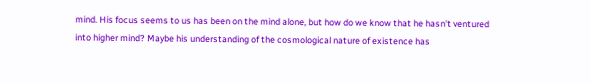mind. His focus seems to us has been on the mind alone, but how do we know that he hasn't ventured into higher mind? Maybe his understanding of the cosmological nature of existence has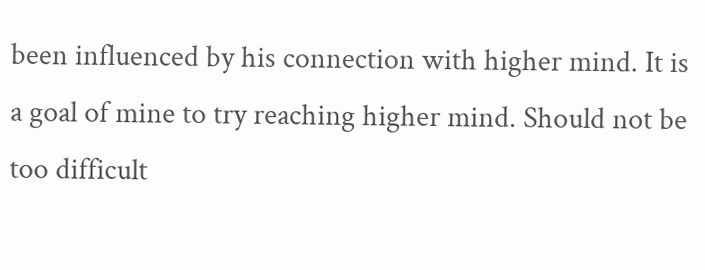been influenced by his connection with higher mind. It is a goal of mine to try reaching higher mind. Should not be too difficult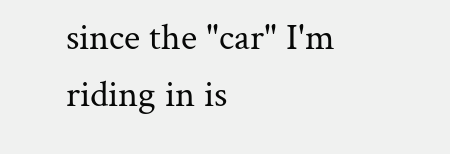since the "car" I'm riding in is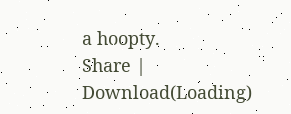a hoopty.
Share | Download(Loading)